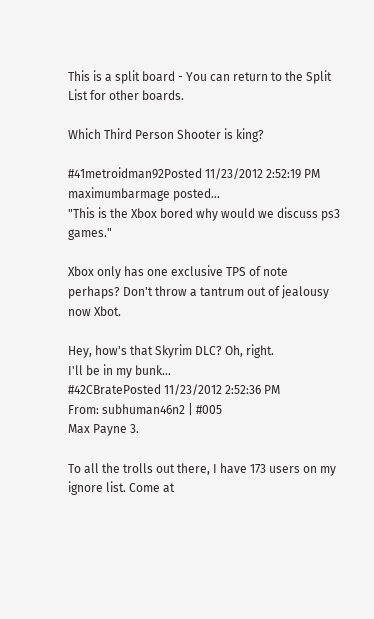This is a split board - You can return to the Split List for other boards.

Which Third Person Shooter is king?

#41metroidman92Posted 11/23/2012 2:52:19 PM
maximumbarmage posted...
"This is the Xbox bored why would we discuss ps3 games."

Xbox only has one exclusive TPS of note perhaps? Don't throw a tantrum out of jealousy now Xbot.

Hey, how's that Skyrim DLC? Oh, right.
I'll be in my bunk...
#42CBratePosted 11/23/2012 2:52:36 PM
From: subhuman46n2 | #005
Max Payne 3.

To all the trolls out there, I have 173 users on my ignore list. Come at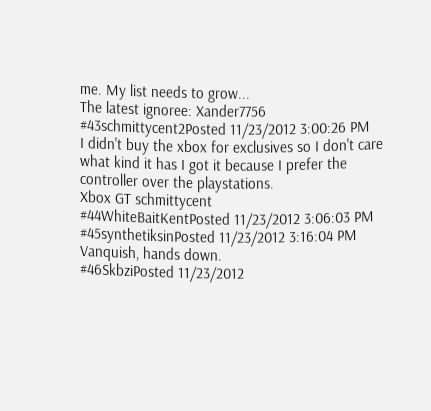me. My list needs to grow...
The latest ignoree: Xander7756
#43schmittycent2Posted 11/23/2012 3:00:26 PM
I didn't buy the xbox for exclusives so I don't care what kind it has I got it because I prefer the controller over the playstations.
Xbox GT schmittycent
#44WhiteBaitKentPosted 11/23/2012 3:06:03 PM
#45synthetiksinPosted 11/23/2012 3:16:04 PM
Vanquish, hands down.
#46SkbziPosted 11/23/2012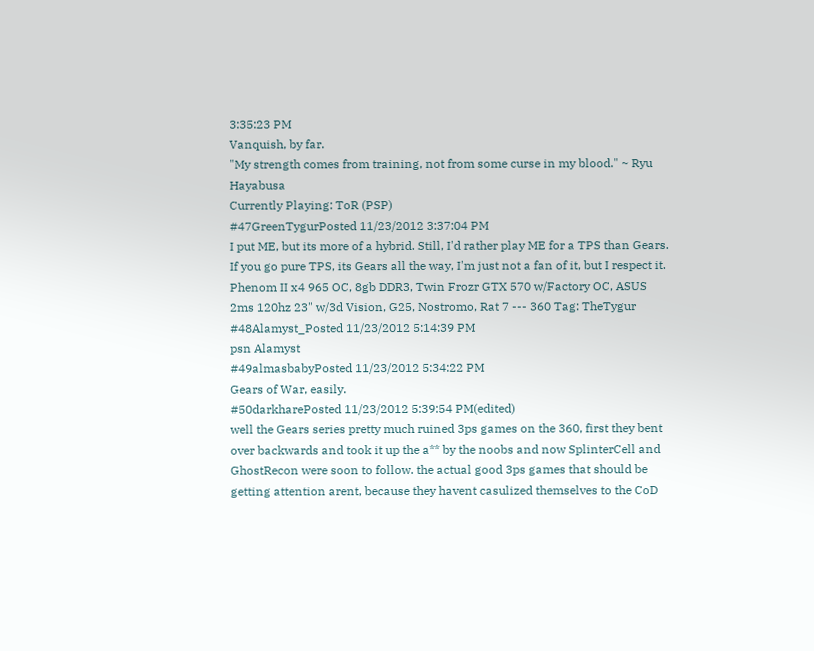3:35:23 PM
Vanquish, by far.
"My strength comes from training, not from some curse in my blood." ~ Ryu Hayabusa
Currently Playing: ToR (PSP)
#47GreenTygurPosted 11/23/2012 3:37:04 PM
I put ME, but its more of a hybrid. Still, I'd rather play ME for a TPS than Gears. If you go pure TPS, its Gears all the way, I'm just not a fan of it, but I respect it.
Phenom II x4 965 OC, 8gb DDR3, Twin Frozr GTX 570 w/Factory OC, ASUS 2ms 120hz 23" w/3d Vision, G25, Nostromo, Rat 7 --- 360 Tag: TheTygur
#48Alamyst_Posted 11/23/2012 5:14:39 PM
psn Alamyst
#49almasbabyPosted 11/23/2012 5:34:22 PM
Gears of War, easily.
#50darkharePosted 11/23/2012 5:39:54 PM(edited)
well the Gears series pretty much ruined 3ps games on the 360, first they bent over backwards and took it up the a** by the noobs and now SplinterCell and GhostRecon were soon to follow. the actual good 3ps games that should be getting attention arent, because they havent casulized themselves to the CoD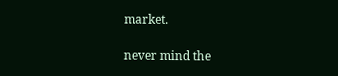market.

never mind the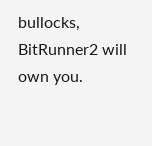bullocks, BitRunner2 will own you.